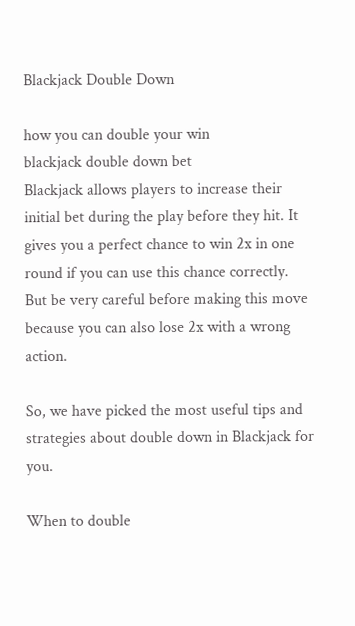Blackjack Double Down

how you can double your win
blackjack double down bet
Blackjack allows players to increase their initial bet during the play before they hit. It gives you a perfect chance to win 2x in one round if you can use this chance correctly. But be very careful before making this move because you can also lose 2x with a wrong action.

So, we have picked the most useful tips and strategies about double down in Blackjack for you.

When to double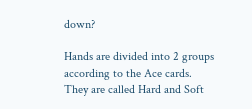down?

Hands are divided into 2 groups according to the Ace cards. They are called Hard and Soft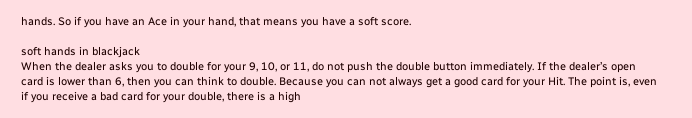hands. So if you have an Ace in your hand, that means you have a soft score.

soft hands in blackjack
When the dealer asks you to double for your 9, 10, or 11, do not push the double button immediately. If the dealer’s open card is lower than 6, then you can think to double. Because you can not always get a good card for your Hit. The point is, even if you receive a bad card for your double, there is a high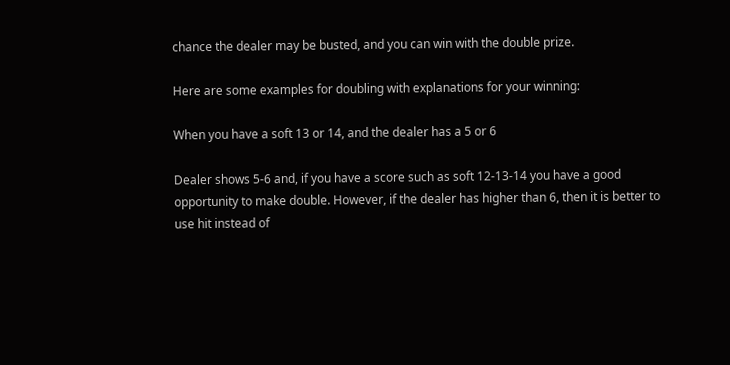chance the dealer may be busted, and you can win with the double prize.

Here are some examples for doubling with explanations for your winning:

When you have a soft 13 or 14, and the dealer has a 5 or 6

Dealer shows 5-6 and, if you have a score such as soft 12-13-14 you have a good opportunity to make double. However, if the dealer has higher than 6, then it is better to use hit instead of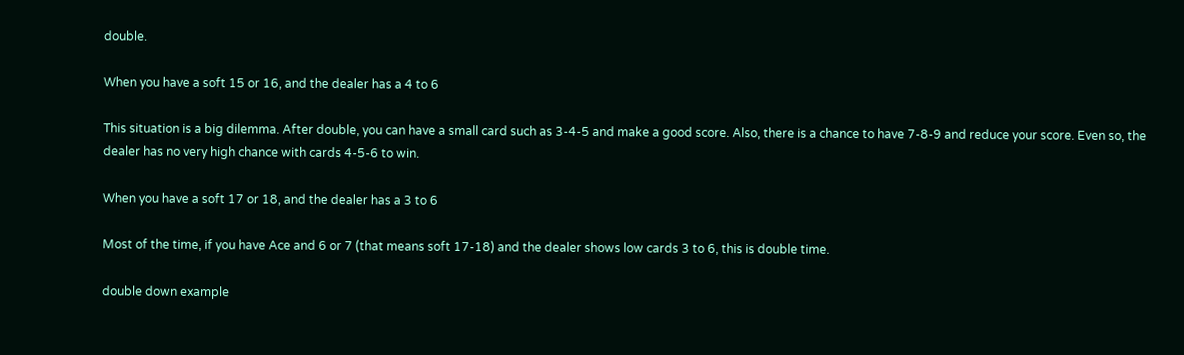double.

When you have a soft 15 or 16, and the dealer has a 4 to 6

This situation is a big dilemma. After double, you can have a small card such as 3-4-5 and make a good score. Also, there is a chance to have 7-8-9 and reduce your score. Even so, the dealer has no very high chance with cards 4-5-6 to win.

When you have a soft 17 or 18, and the dealer has a 3 to 6

Most of the time, if you have Ace and 6 or 7 (that means soft 17-18) and the dealer shows low cards 3 to 6, this is double time.

double down example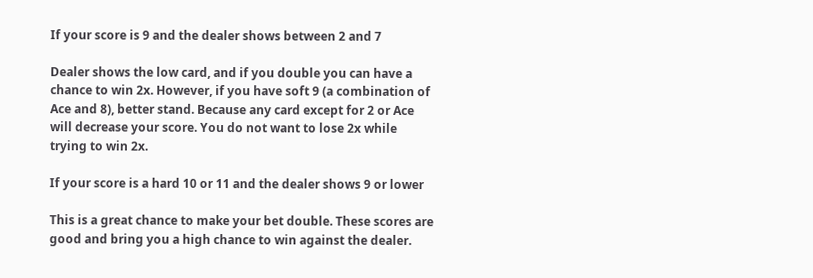If your score is 9 and the dealer shows between 2 and 7

Dealer shows the low card, and if you double you can have a chance to win 2x. However, if you have soft 9 (a combination of Ace and 8), better stand. Because any card except for 2 or Ace will decrease your score. You do not want to lose 2x while trying to win 2x.

If your score is a hard 10 or 11 and the dealer shows 9 or lower

This is a great chance to make your bet double. These scores are good and bring you a high chance to win against the dealer.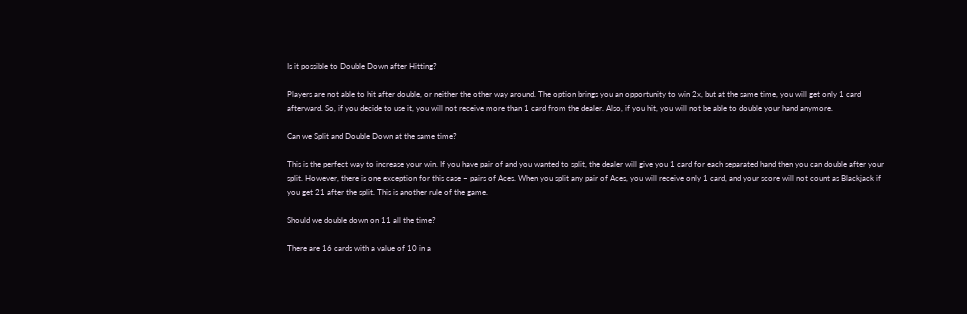Is it possible to Double Down after Hitting?

Players are not able to hit after double, or neither the other way around. The option brings you an opportunity to win 2x, but at the same time, you will get only 1 card afterward. So, if you decide to use it, you will not receive more than 1 card from the dealer. Also, if you hit, you will not be able to double your hand anymore.

Can we Split and Double Down at the same time?

This is the perfect way to increase your win. If you have pair of and you wanted to split, the dealer will give you 1 card for each separated hand then you can double after your split. However, there is one exception for this case – pairs of Aces. When you split any pair of Aces, you will receive only 1 card, and your score will not count as Blackjack if you get 21 after the split. This is another rule of the game.

Should we double down on 11 all the time?

There are 16 cards with a value of 10 in a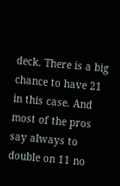deck. There is a big chance to have 21 in this case. And most of the pros say always to double on 11 no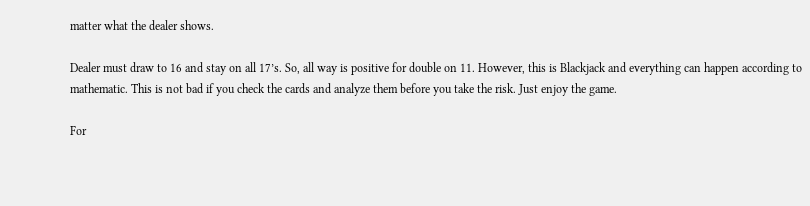matter what the dealer shows.

Dealer must draw to 16 and stay on all 17’s. So, all way is positive for double on 11. However, this is Blackjack and everything can happen according to mathematic. This is not bad if you check the cards and analyze them before you take the risk. Just enjoy the game.

For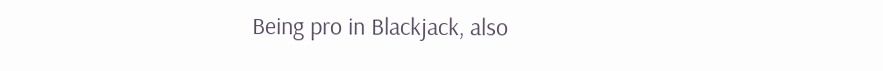Being pro in Blackjack, also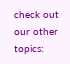check out our other topics: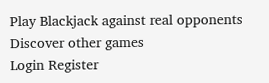Play Blackjack against real opponents
Discover other games
Login Register